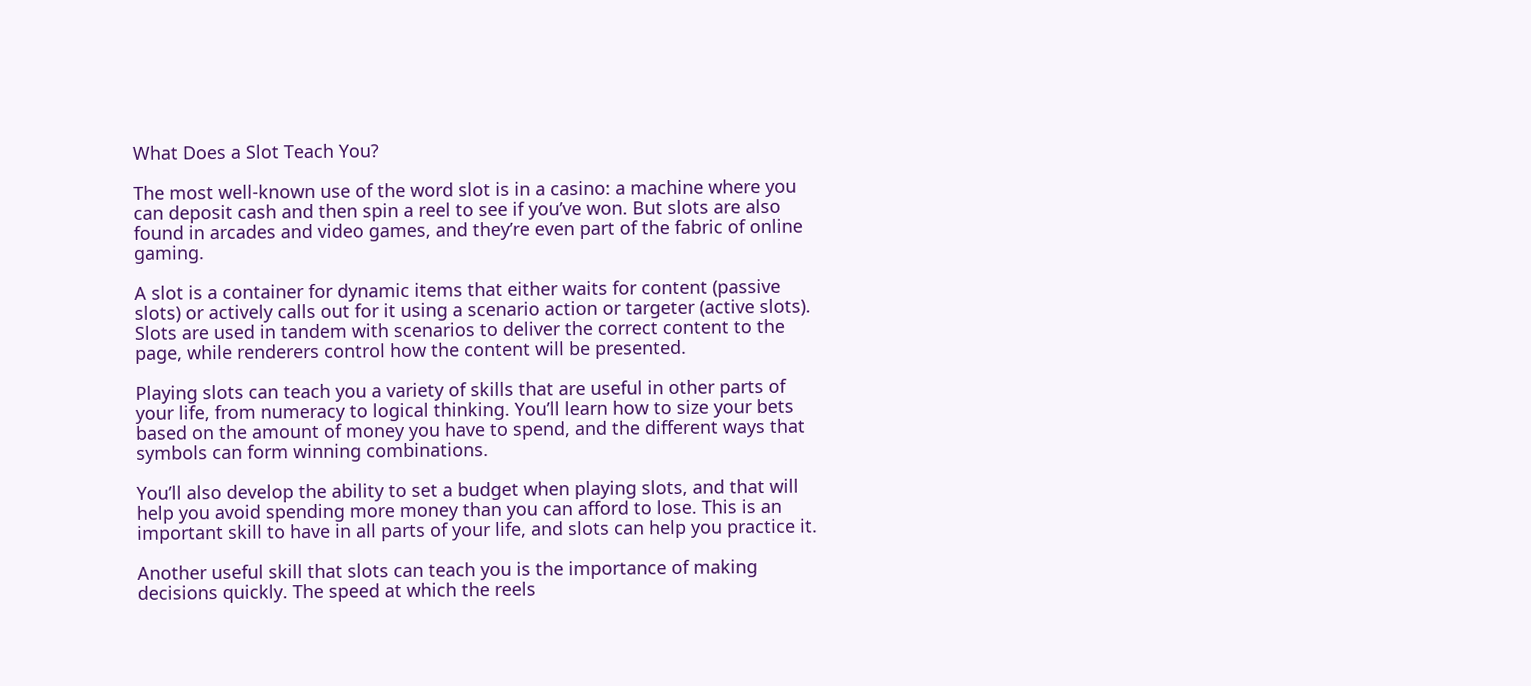What Does a Slot Teach You?

The most well-known use of the word slot is in a casino: a machine where you can deposit cash and then spin a reel to see if you’ve won. But slots are also found in arcades and video games, and they’re even part of the fabric of online gaming.

A slot is a container for dynamic items that either waits for content (passive slots) or actively calls out for it using a scenario action or targeter (active slots). Slots are used in tandem with scenarios to deliver the correct content to the page, while renderers control how the content will be presented.

Playing slots can teach you a variety of skills that are useful in other parts of your life, from numeracy to logical thinking. You’ll learn how to size your bets based on the amount of money you have to spend, and the different ways that symbols can form winning combinations.

You’ll also develop the ability to set a budget when playing slots, and that will help you avoid spending more money than you can afford to lose. This is an important skill to have in all parts of your life, and slots can help you practice it.

Another useful skill that slots can teach you is the importance of making decisions quickly. The speed at which the reels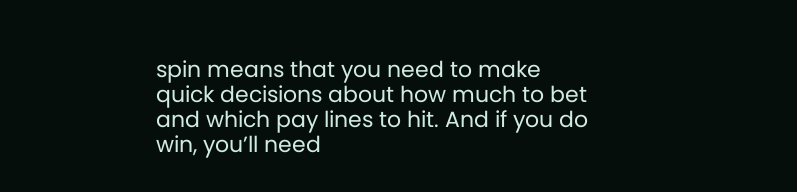spin means that you need to make quick decisions about how much to bet and which pay lines to hit. And if you do win, you’ll need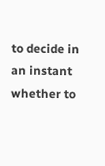to decide in an instant whether to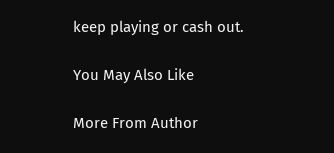keep playing or cash out.

You May Also Like

More From Author